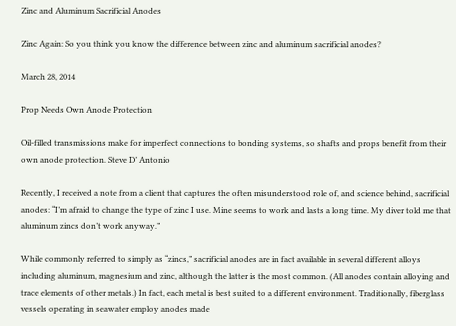Zinc and Aluminum Sacrificial Anodes

Zinc Again: So you think you know the difference between zinc and aluminum sacrificial anodes?

March 28, 2014

Prop Needs Own Anode Protection

Oil-filled transmissions make for imperfect connections to bonding systems, so shafts and props benefit from their own anode protection. Steve D’ Antonio

Recently, I received a note from a client that captures the often misunderstood role of, and science behind, sacrificial anodes: “I’m afraid to change the type of zinc I use. Mine seems to work and lasts a long time. My diver told me that aluminum zincs don’t work anyway.”

While commonly referred to simply as “zincs,” sacrificial anodes are in fact available in several different alloys including aluminum, magnesium and zinc, although the latter is the most common. (All anodes contain alloying and trace elements of other metals.) In fact, each metal is best suited to a different environment. Traditionally, fiberglass vessels operating in seawater employ anodes made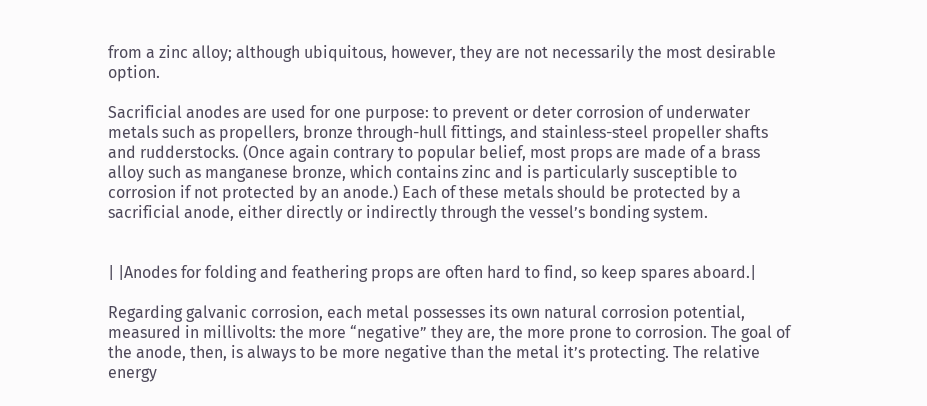from a zinc alloy; although ubiquitous, however, they are not necessarily the most desirable option.

Sacrificial anodes are used for one purpose: to prevent or deter corrosion of underwater metals such as propellers, bronze through-hull fittings, and stainless-steel propeller shafts and rudderstocks. (Once again contrary to popular belief, most props are made of a brass alloy such as manganese bronze, which contains zinc and is particularly susceptible to corrosion if not protected by an anode.) Each of these metals should be protected by a sacrificial anode, either directly or indirectly through the vessel’s bonding system.


| |Anodes for folding and feathering props are often hard to find, so keep spares aboard.|

Regarding galvanic corrosion, each metal possesses its own natural corrosion potential, measured in millivolts: the more “negative” they are, the more prone to corrosion. The goal of the anode, then, is always to be more negative than the metal it’s protecting. The relative energy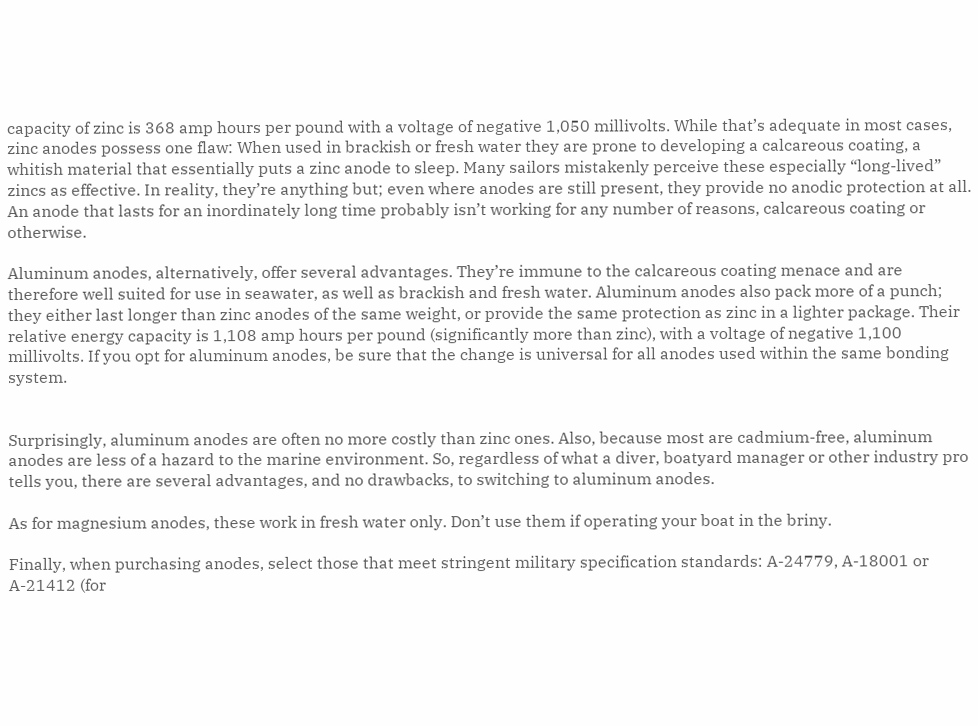capacity of zinc is 368 amp hours per pound with a voltage of negative 1,050 millivolts. While that’s adequate in most cases, zinc anodes possess one flaw: When used in brackish or fresh water they are prone to developing a calcareous coating, a whitish material that essentially puts a zinc anode to sleep. Many sailors mistakenly perceive these especially “long-lived” zincs as effective. In reality, they’re anything but; even where anodes are still present, they provide no anodic protection at all. An anode that lasts for an inordinately long time probably isn’t working for any number of reasons, calcareous coating or otherwise.

Aluminum anodes, alternatively, offer several advantages. They’re immune to the calcareous coating menace and are therefore well suited for use in seawater, as well as brackish and fresh water. Aluminum anodes also pack more of a punch; they either last longer than zinc anodes of the same weight, or provide the same protection as zinc in a lighter package. Their relative energy capacity is 1,108 amp hours per pound (significantly more than zinc), with a voltage of negative 1,100 millivolts. If you opt for aluminum anodes, be sure that the change is universal for all anodes used within the same bonding system.


Surprisingly, aluminum anodes are often no more costly than zinc ones. Also, because most are cadmium-free, aluminum anodes are less of a hazard to the marine environment. So, regardless of what a diver, boatyard manager or other industry pro tells you, there are several advantages, and no drawbacks, to switching to aluminum anodes.

As for magnesium anodes, these work in fresh water only. Don’t use them if operating your boat in the briny.

Finally, when purchasing anodes, select those that meet stringent military specification standards: A-24779, A-18001 or A-21412 (for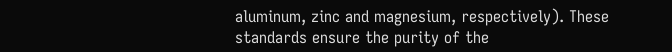aluminum, zinc and magnesium, respectively). These standards ensure the purity of the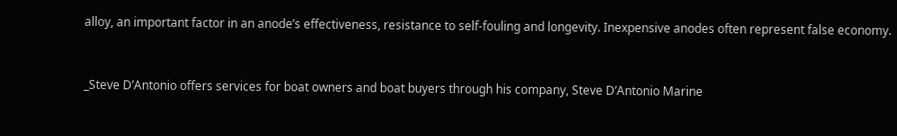alloy, an important factor in an anode’s effectiveness, resistance to self-fouling and longevity. Inexpensive anodes often represent false economy.


_Steve D’Antonio offers services for boat owners and boat buyers through his company, Steve D’Antonio Marine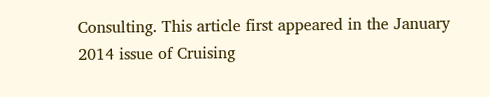Consulting. This article first appeared in the January 2014 issue of Cruising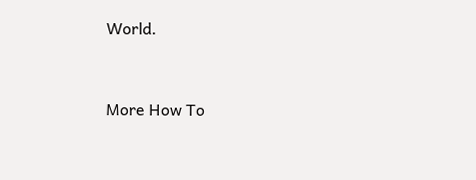World.


More How To